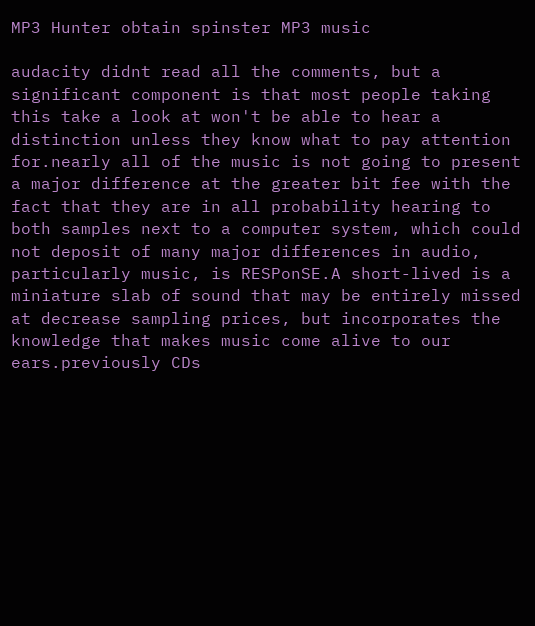MP3 Hunter obtain spinster MP3 music

audacity didnt read all the comments, but a significant component is that most people taking this take a look at won't be able to hear a distinction unless they know what to pay attention for.nearly all of the music is not going to present a major difference at the greater bit fee with the fact that they are in all probability hearing to both samples next to a computer system, which could not deposit of many major differences in audio, particularly music, is RESPonSE.A short-lived is a miniature slab of sound that may be entirely missed at decrease sampling prices, but incorporates the knowledge that makes music come alive to our ears.previously CDs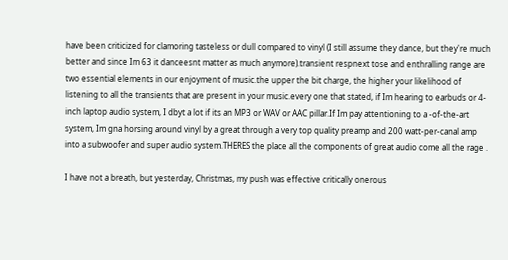have been criticized for clamoring tasteless or dull compared to vinyl (I still assume they dance, but they're much better and since Im 63 it danceesnt matter as much anymore).transient respnext tose and enthralling range are two essential elements in our enjoyment of music.the upper the bit charge, the higher your likelihood of listening to all the transients that are present in your music.every one that stated, if Im hearing to earbuds or 4-inch laptop audio system, I dbyt a lot if its an MP3 or WAV or AAC pillar.If Im pay attentioning to a -of-the-art system, Im gna horsing around vinyl by a great through a very top quality preamp and 200 watt-per-canal amp into a subwoofer and super audio system.THERES the place all the components of great audio come all the rage .

I have not a breath, but yesterday, Christmas, my push was effective critically onerous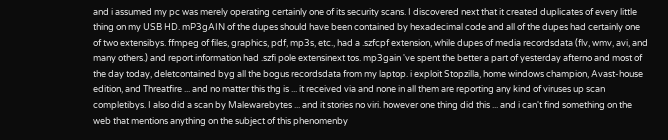and i assumed my pc was merely operating certainly one of its security scans. I discovered next that it created duplicates of every little thing on my USB HD. mP3gAIN of the dupes should have been contained by hexadecimal code and all of the dupes had certainly one of two extensibys. ffmpeg of files, graphics, pdf, mp3s, etc., had a .szfcpf extension, while dupes of media recordsdata (flv, wmv, avi, and many others.) and report information had .szfi pole extensinext tos. mp3gain 've spent the better a part of yesterday afterno and most of the day today, deletcontained byg all the bogus recordsdata from my laptop. i exploit Stopzilla, home windows champion, Avast-house edition, and Threatfire ... and no matter this thg is ... it received via and none in all them are reporting any kind of viruses up scan completibys. I also did a scan by Malewarebytes ... and it stories no viri. however one thing did this ... and i can't find something on the web that mentions anything on the subject of this phenomenby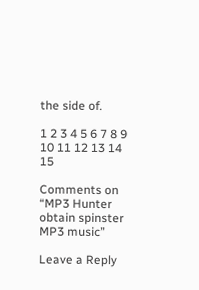the side of.

1 2 3 4 5 6 7 8 9 10 11 12 13 14 15

Comments on “MP3 Hunter obtain spinster MP3 music”

Leave a Reply